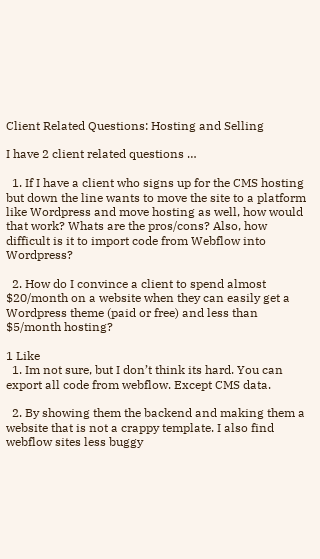Client Related Questions: Hosting and Selling

I have 2 client related questions …

  1. If I have a client who signs up for the CMS hosting but down the line wants to move the site to a platform like Wordpress and move hosting as well, how would that work? Whats are the pros/cons? Also, how difficult is it to import code from Webflow into Wordpress?

  2. How do I convince a client to spend almost $20/month on a website when they can easily get a Wordpress theme (paid or free) and less than $5/month hosting?

1 Like
  1. Im not sure, but I don’t think its hard. You can export all code from webflow. Except CMS data.

  2. By showing them the backend and making them a website that is not a crappy template. I also find webflow sites less buggy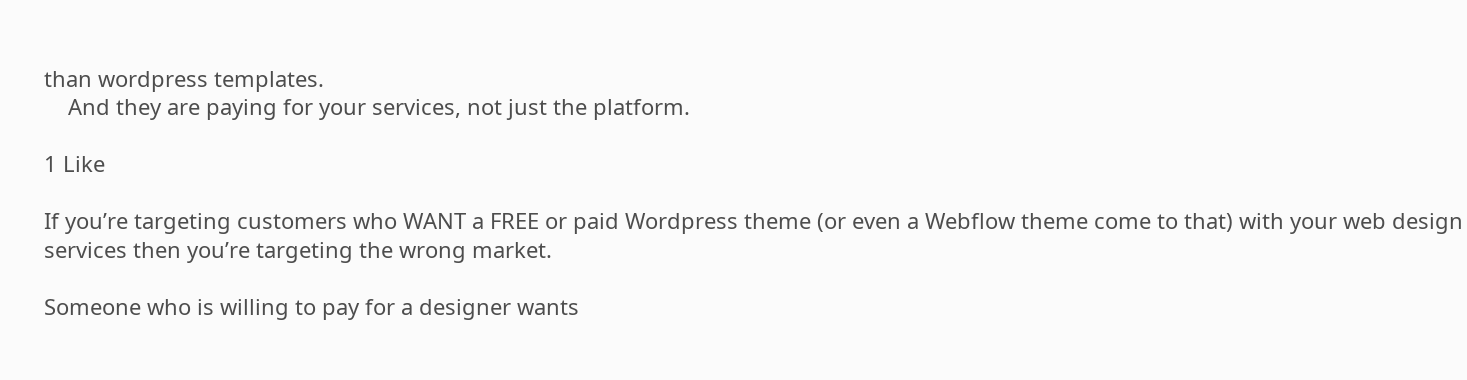than wordpress templates.
    And they are paying for your services, not just the platform.

1 Like

If you’re targeting customers who WANT a FREE or paid Wordpress theme (or even a Webflow theme come to that) with your web design services then you’re targeting the wrong market.

Someone who is willing to pay for a designer wants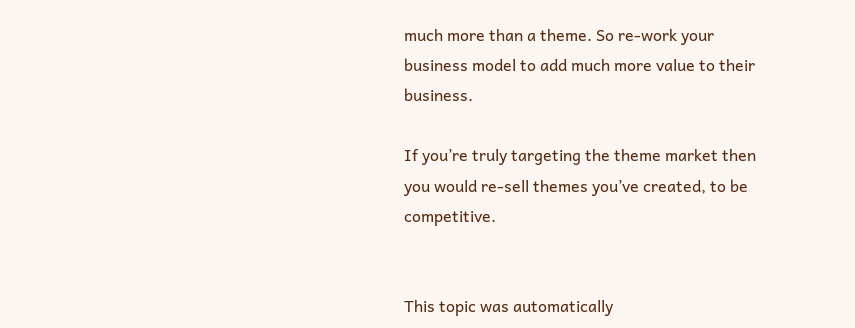much more than a theme. So re-work your business model to add much more value to their business.

If you’re truly targeting the theme market then you would re-sell themes you’ve created, to be competitive.


This topic was automatically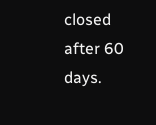closed after 60 days.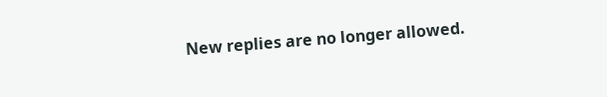New replies are no longer allowed.